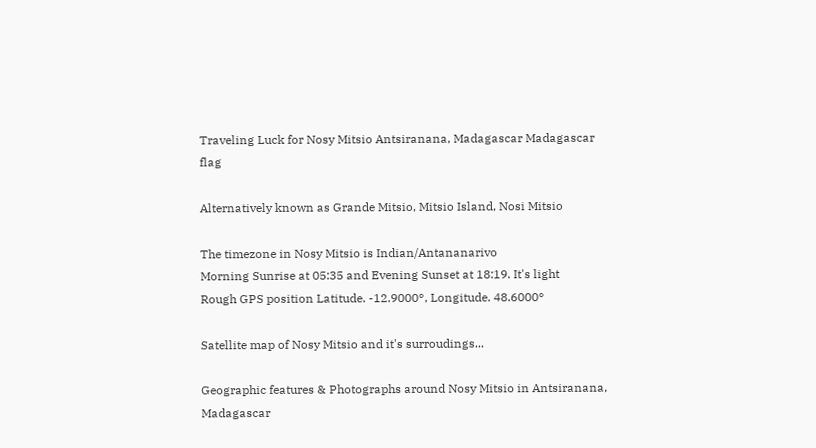Traveling Luck for Nosy Mitsio Antsiranana, Madagascar Madagascar flag

Alternatively known as Grande Mitsio, Mitsio Island, Nosi Mitsio

The timezone in Nosy Mitsio is Indian/Antananarivo
Morning Sunrise at 05:35 and Evening Sunset at 18:19. It's light
Rough GPS position Latitude. -12.9000°, Longitude. 48.6000°

Satellite map of Nosy Mitsio and it's surroudings...

Geographic features & Photographs around Nosy Mitsio in Antsiranana, Madagascar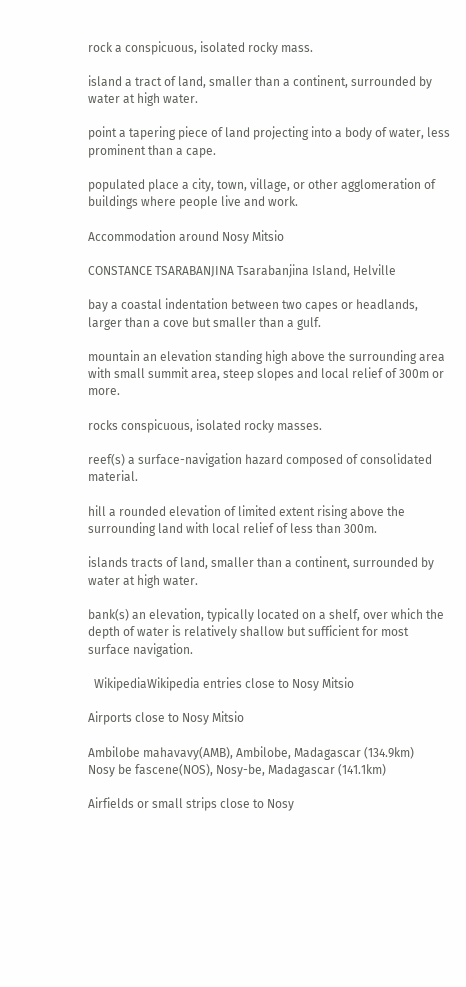rock a conspicuous, isolated rocky mass.

island a tract of land, smaller than a continent, surrounded by water at high water.

point a tapering piece of land projecting into a body of water, less prominent than a cape.

populated place a city, town, village, or other agglomeration of buildings where people live and work.

Accommodation around Nosy Mitsio

CONSTANCE TSARABANJINA Tsarabanjina Island, Helville

bay a coastal indentation between two capes or headlands, larger than a cove but smaller than a gulf.

mountain an elevation standing high above the surrounding area with small summit area, steep slopes and local relief of 300m or more.

rocks conspicuous, isolated rocky masses.

reef(s) a surface-navigation hazard composed of consolidated material.

hill a rounded elevation of limited extent rising above the surrounding land with local relief of less than 300m.

islands tracts of land, smaller than a continent, surrounded by water at high water.

bank(s) an elevation, typically located on a shelf, over which the depth of water is relatively shallow but sufficient for most surface navigation.

  WikipediaWikipedia entries close to Nosy Mitsio

Airports close to Nosy Mitsio

Ambilobe mahavavy(AMB), Ambilobe, Madagascar (134.9km)
Nosy be fascene(NOS), Nosy-be, Madagascar (141.1km)

Airfields or small strips close to Nosy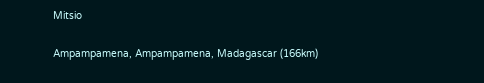Mitsio

Ampampamena, Ampampamena, Madagascar (166km)